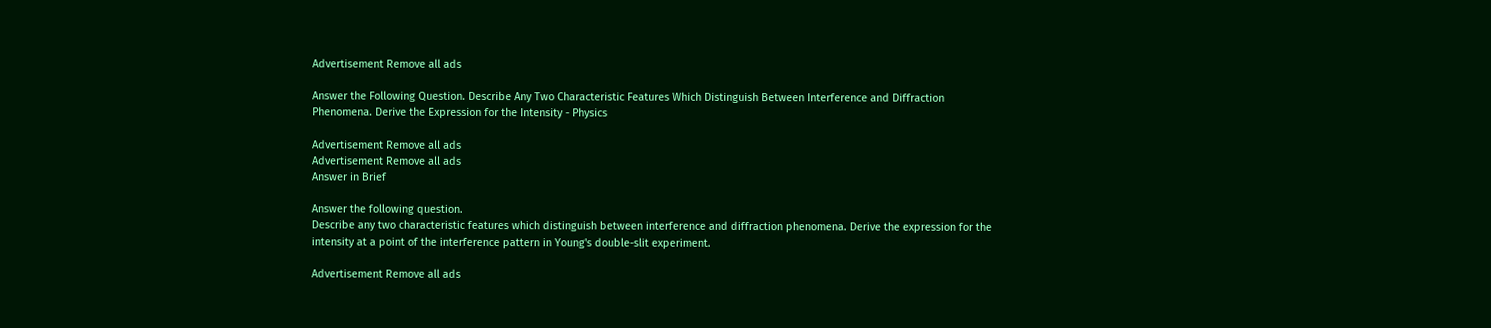Advertisement Remove all ads

Answer the Following Question. Describe Any Two Characteristic Features Which Distinguish Between Interference and Diffraction Phenomena. Derive the Expression for the Intensity - Physics

Advertisement Remove all ads
Advertisement Remove all ads
Answer in Brief

Answer the following question.
Describe any two characteristic features which distinguish between interference and diffraction phenomena. Derive the expression for the intensity at a point of the interference pattern in Young's double-slit experiment.

Advertisement Remove all ads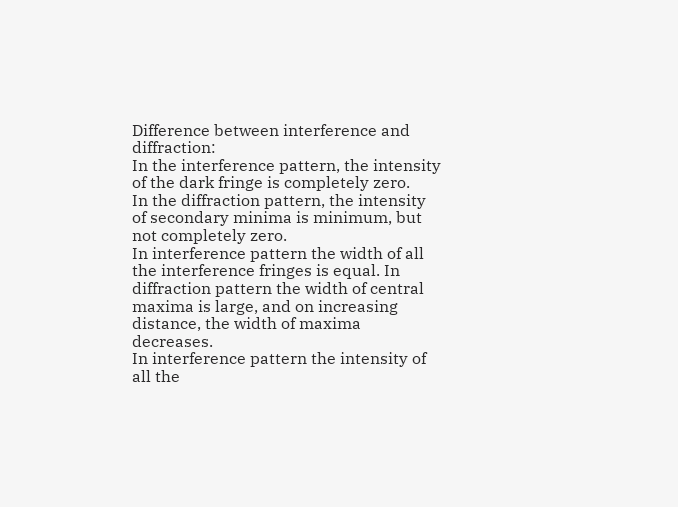Difference between interference and diffraction:
In the interference pattern, the intensity of the dark fringe is completely zero.
In the diffraction pattern, the intensity of secondary minima is minimum, but not completely zero.
In interference pattern the width of all the interference fringes is equal. In diffraction pattern the width of central maxima is large, and on increasing distance, the width of maxima decreases.
In interference pattern the intensity of all the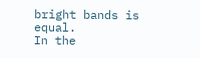bright bands is equal.
In the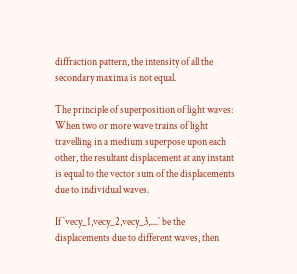diffraction pattern, the intensity of all the secondary maxima is not equal.

The principle of superposition of light waves:
When two or more wave trains of light travelling in a medium superpose upon each other, the resultant displacement at any instant is equal to the vector sum of the displacements due to individual waves.

If `vecy_1,vecy_2,vecy_3,....` be the displacements due to different waves, then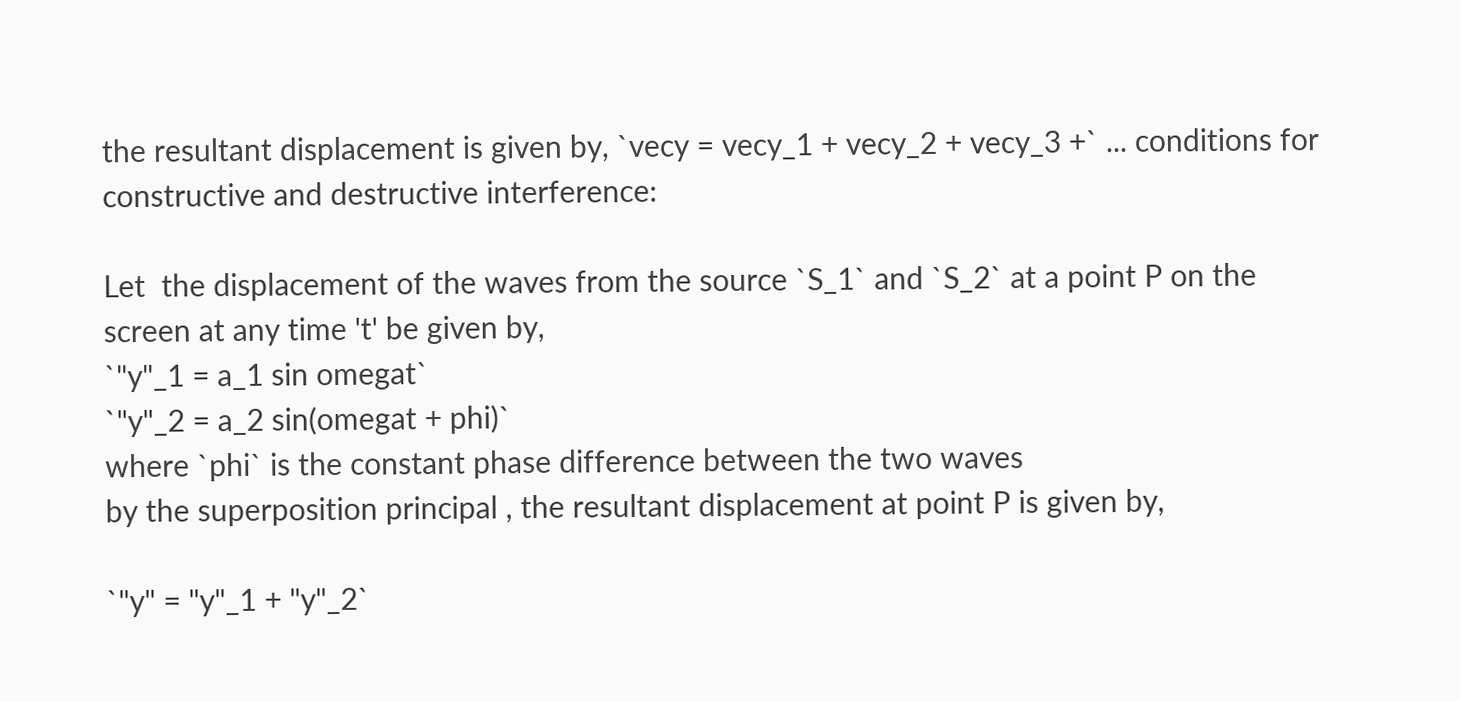the resultant displacement is given by, `vecy = vecy_1 + vecy_2 + vecy_3 +` ... conditions for constructive and destructive interference:

Let  the displacement of the waves from the source `S_1` and `S_2` at a point P on the screen at any time 't' be given by,
`"y"_1 = a_1 sin omegat`
`"y"_2 = a_2 sin(omegat + phi)`
where `phi` is the constant phase difference between the two waves
by the superposition principal , the resultant displacement at point P is given by,

`"y" = "y"_1 + "y"_2`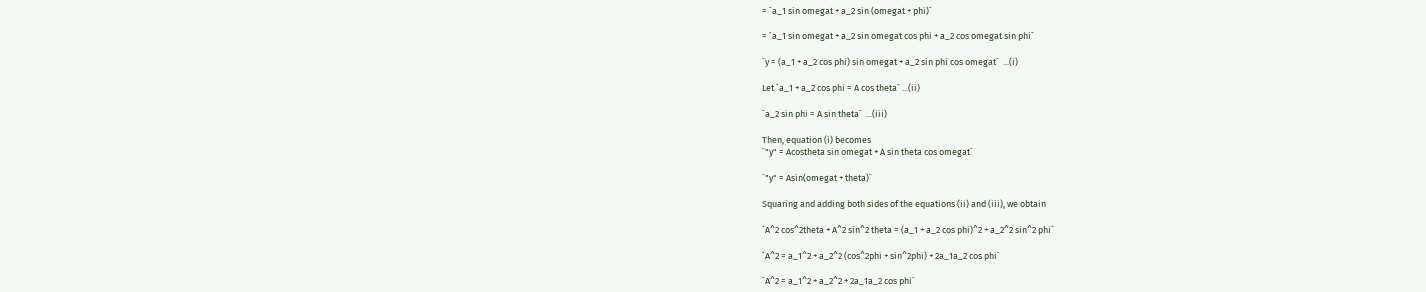= `a_1 sin omegat + a_2 sin (omegat + phi)`

= `a_1 sin omegat + a_2 sin omegat cos phi + a_2 cos omegat sin phi`

`y = (a_1 + a_2 cos phi) sin omegat + a_2 sin phi cos omegat`  ...(i)

Let `a_1 + a_2 cos phi = A cos theta` ...(ii)

`a_2 sin phi = A sin theta`  ...(iii)

Then, equation (i) becomes
`"y" = Acostheta sin omegat + A sin theta cos omegat`

`"y" = Asin(omegat + theta)`

Squaring and adding both sides of the equations (ii) and (iii), we obtain

`A^2 cos^2theta + A^2 sin^2 theta = (a_1 + a_2 cos phi)^2 + a_2^2 sin^2 phi`

`A^2 = a_1^2 + a_2^2 (cos^2phi + sin^2phi) + 2a_1a_2 cos phi`

`A^2 = a_1^2 + a_2^2 + 2a_1a_2 cos phi`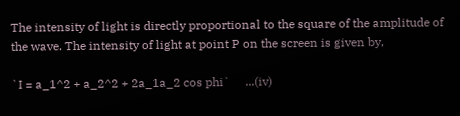The intensity of light is directly proportional to the square of the amplitude of the wave. The intensity of light at point P on the screen is given by,

`I = a_1^2 + a_2^2 + 2a_1a_2 cos phi`     ...(iv)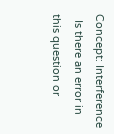Concept: Interference
  Is there an error in this question or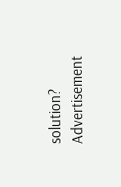solution?
Advertisement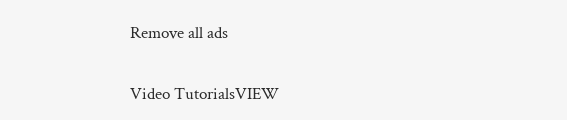Remove all ads

Video TutorialsVIEW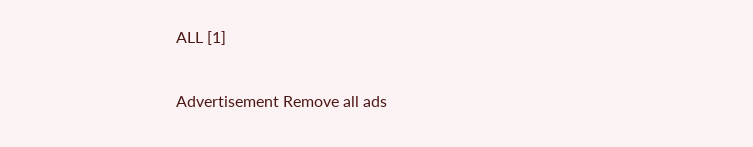ALL [1]

Advertisement Remove all ads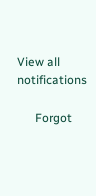View all notifications

      Forgot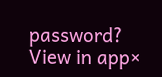password?
View in app×